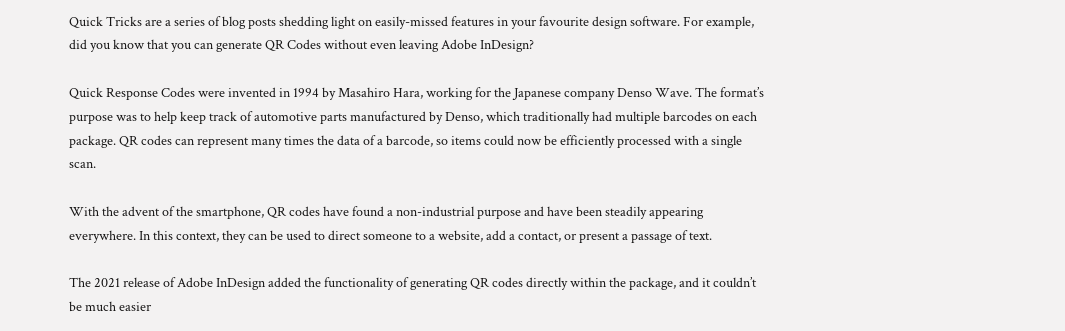Quick Tricks are a series of blog posts shedding light on easily-missed features in your favourite design software. For example, did you know that you can generate QR Codes without even leaving Adobe InDesign?

Quick Response Codes were invented in 1994 by Masahiro Hara, working for the Japanese company Denso Wave. The format’s purpose was to help keep track of automotive parts manufactured by Denso, which traditionally had multiple barcodes on each package. QR codes can represent many times the data of a barcode, so items could now be efficiently processed with a single scan.

With the advent of the smartphone, QR codes have found a non-industrial purpose and have been steadily appearing everywhere. In this context, they can be used to direct someone to a website, add a contact, or present a passage of text.

The 2021 release of Adobe InDesign added the functionality of generating QR codes directly within the package, and it couldn’t be much easier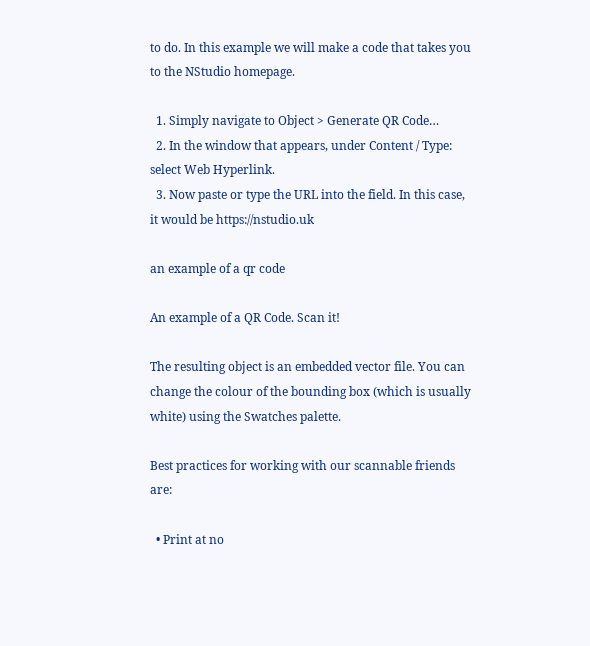to do. In this example we will make a code that takes you to the NStudio homepage.

  1. Simply navigate to Object > Generate QR Code…
  2. In the window that appears, under Content / Type: select Web Hyperlink.
  3. Now paste or type the URL into the field. In this case, it would be https://nstudio.uk

an example of a qr code

An example of a QR Code. Scan it!

The resulting object is an embedded vector file. You can change the colour of the bounding box (which is usually white) using the Swatches palette.

Best practices for working with our scannable friends are:

  • Print at no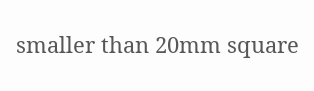smaller than 20mm square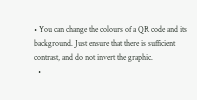• You can change the colours of a QR code and its background. Just ensure that there is sufficient contrast, and do not invert the graphic.
  •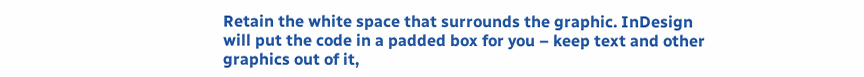Retain the white space that surrounds the graphic. InDesign will put the code in a padded box for you – keep text and other graphics out of it,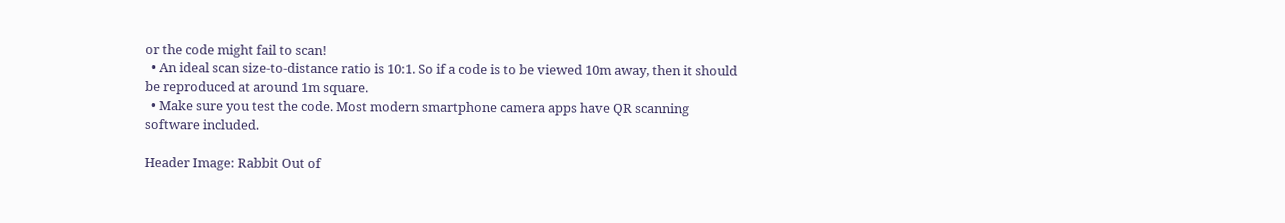or the code might fail to scan!
  • An ideal scan size-to-distance ratio is 10:1. So if a code is to be viewed 10m away, then it should be reproduced at around 1m square.
  • Make sure you test the code. Most modern smartphone camera apps have QR scanning software included.

Header Image: Rabbit Out of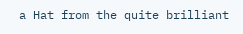a Hat from the quite brilliant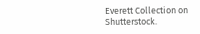Everett Collection on Shutterstock.